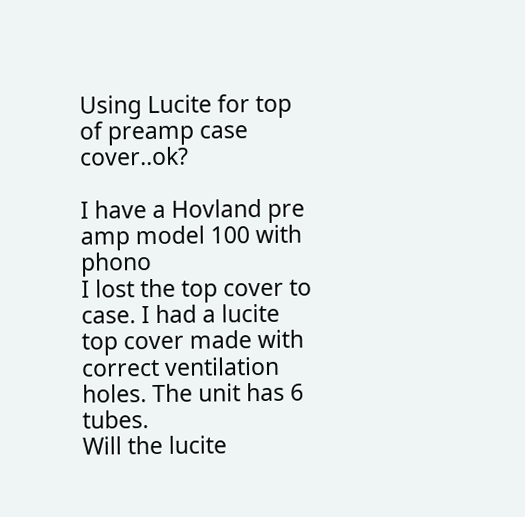Using Lucite for top of preamp case cover..ok?

I have a Hovland pre amp model 100 with phono
I lost the top cover to case. I had a lucite top cover made with correct ventilation holes. The unit has 6 tubes.
Will the lucite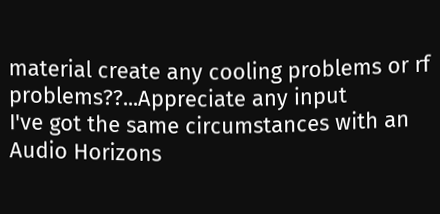material create any cooling problems or rf problems??...Appreciate any input
I've got the same circumstances with an Audio Horizons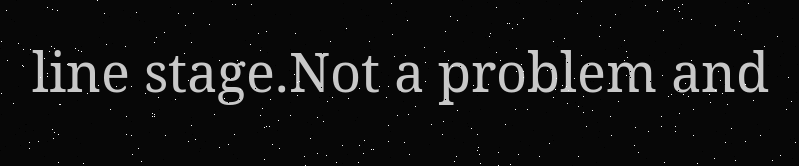line stage.Not a problem and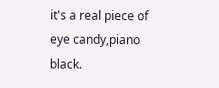it's a real piece of eye candy,piano black.